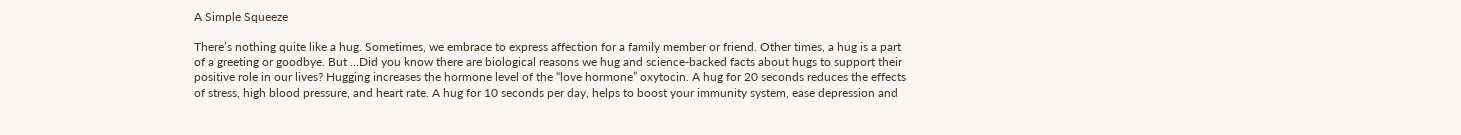A Simple Squeeze

There’s nothing quite like a hug. Sometimes, we embrace to express affection for a family member or friend. Other times, a hug is a part of a greeting or goodbye. But …Did you know there are biological reasons we hug and science-backed facts about hugs to support their positive role in our lives? Hugging increases the hormone level of the “love hormone” oxytocin. A hug for 20 seconds reduces the effects of stress, high blood pressure, and heart rate. A hug for 10 seconds per day, helps to boost your immunity system, ease depression and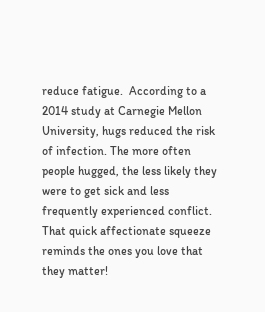reduce fatigue.  According to a 2014 study at Carnegie Mellon University, hugs reduced the risk of infection. The more often people hugged, the less likely they were to get sick and less frequently experienced conflict. That quick affectionate squeeze reminds the ones you love that they matter!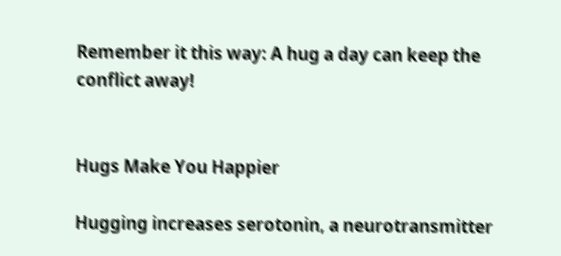Remember it this way: A hug a day can keep the conflict away!


Hugs Make You Happier

Hugging increases serotonin, a neurotransmitter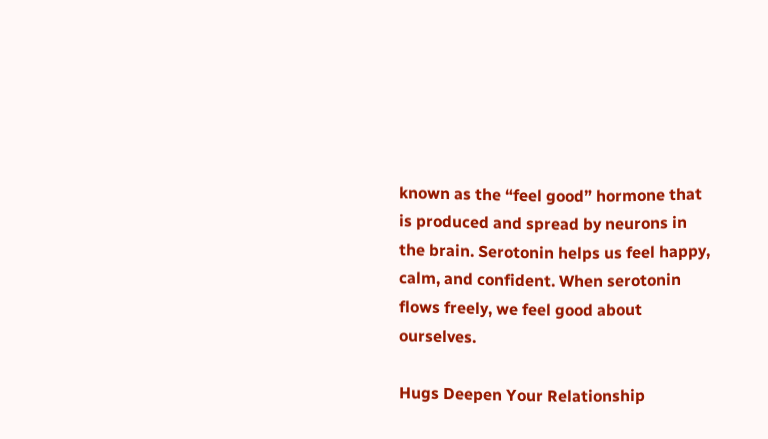known as the “feel good” hormone that is produced and spread by neurons in the brain. Serotonin helps us feel happy, calm, and confident. When serotonin flows freely, we feel good about ourselves.

Hugs Deepen Your Relationship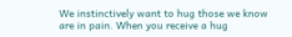We instinctively want to hug those we know are in pain. When you receive a hug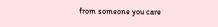from someone you care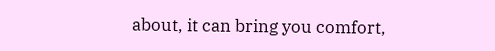about, it can bring you comfort,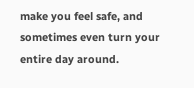make you feel safe, and sometimes even turn your entire day around.